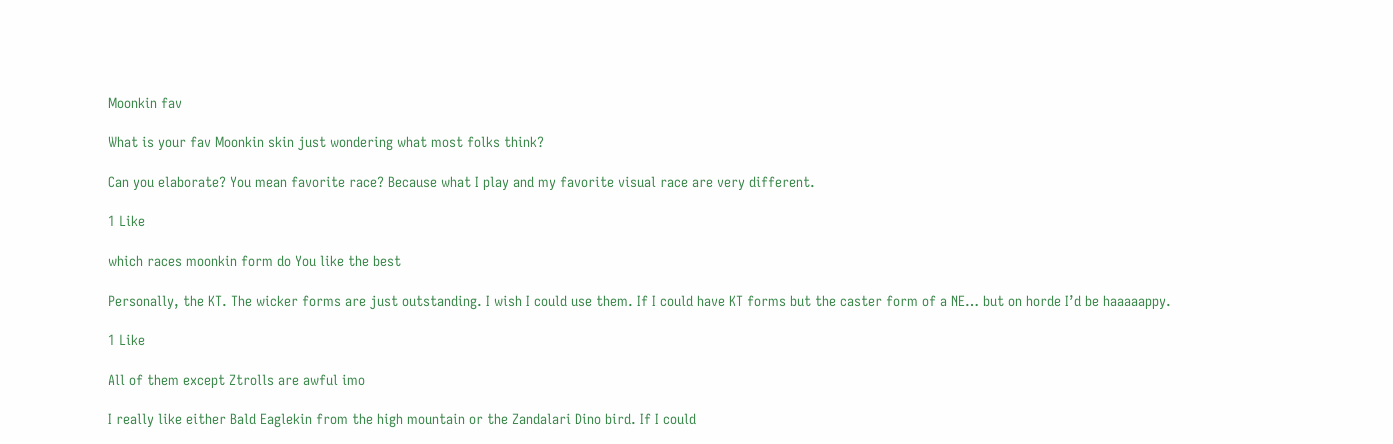Moonkin fav

What is your fav Moonkin skin just wondering what most folks think?

Can you elaborate? You mean favorite race? Because what I play and my favorite visual race are very different.

1 Like

which races moonkin form do You like the best

Personally, the KT. The wicker forms are just outstanding. I wish I could use them. If I could have KT forms but the caster form of a NE… but on horde I’d be haaaaappy.

1 Like

All of them except Ztrolls are awful imo

I really like either Bald Eaglekin from the high mountain or the Zandalari Dino bird. If I could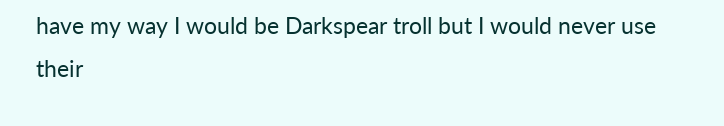have my way I would be Darkspear troll but I would never use their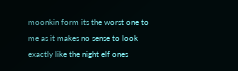moonkin form its the worst one to me as it makes no sense to look exactly like the night elf ones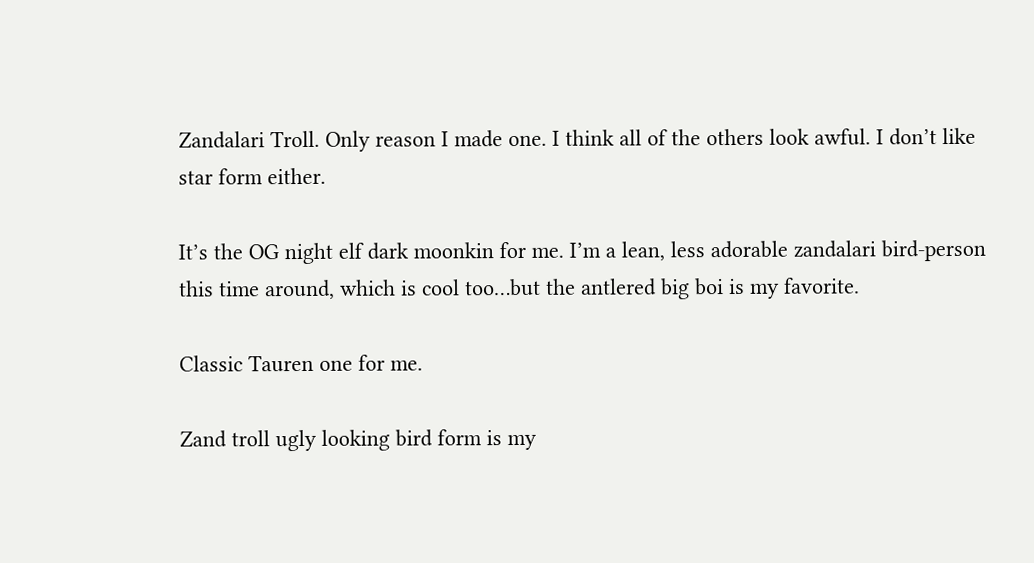Zandalari Troll. Only reason I made one. I think all of the others look awful. I don’t like star form either.

It’s the OG night elf dark moonkin for me. I’m a lean, less adorable zandalari bird-person this time around, which is cool too…but the antlered big boi is my favorite.

Classic Tauren one for me.

Zand troll ugly looking bird form is my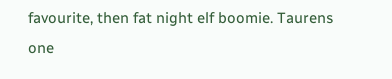favourite, then fat night elf boomie. Taurens one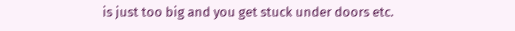is just too big and you get stuck under doors etc.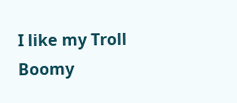I like my Troll Boomy